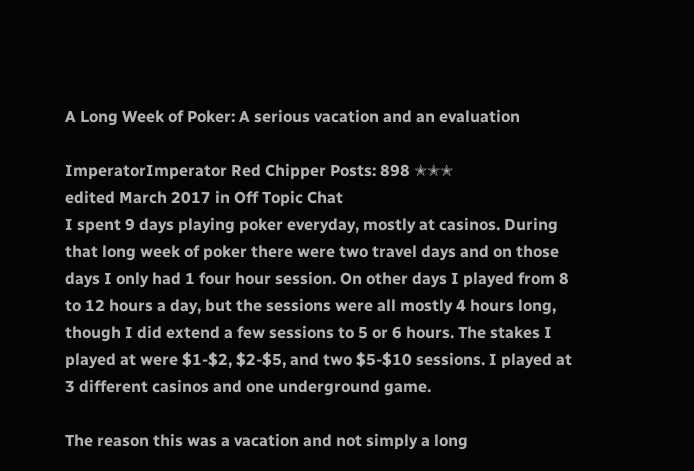A Long Week of Poker: A serious vacation and an evaluation

ImperatorImperator Red Chipper Posts: 898 ✭✭✭
edited March 2017 in Off Topic Chat
I spent 9 days playing poker everyday, mostly at casinos. During that long week of poker there were two travel days and on those days I only had 1 four hour session. On other days I played from 8 to 12 hours a day, but the sessions were all mostly 4 hours long, though I did extend a few sessions to 5 or 6 hours. The stakes I played at were $1-$2, $2-$5, and two $5-$10 sessions. I played at 3 different casinos and one underground game.

The reason this was a vacation and not simply a long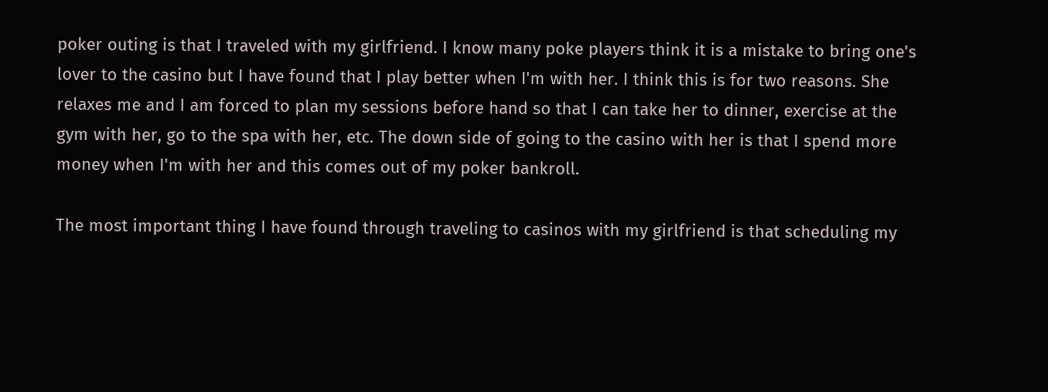poker outing is that I traveled with my girlfriend. I know many poke players think it is a mistake to bring one's lover to the casino but I have found that I play better when I'm with her. I think this is for two reasons. She relaxes me and I am forced to plan my sessions before hand so that I can take her to dinner, exercise at the gym with her, go to the spa with her, etc. The down side of going to the casino with her is that I spend more money when I'm with her and this comes out of my poker bankroll.

The most important thing I have found through traveling to casinos with my girlfriend is that scheduling my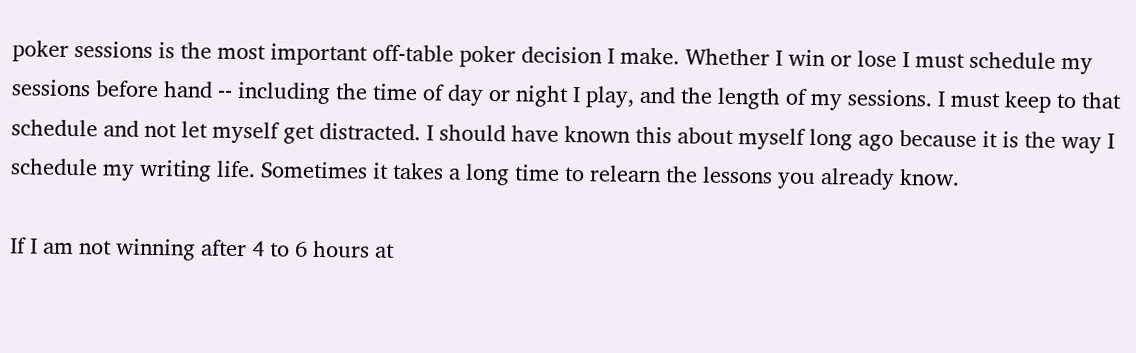poker sessions is the most important off-table poker decision I make. Whether I win or lose I must schedule my sessions before hand -- including the time of day or night I play, and the length of my sessions. I must keep to that schedule and not let myself get distracted. I should have known this about myself long ago because it is the way I schedule my writing life. Sometimes it takes a long time to relearn the lessons you already know.

If I am not winning after 4 to 6 hours at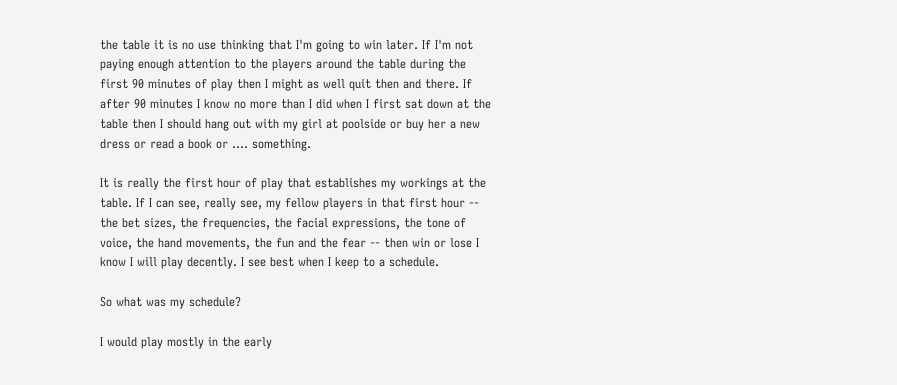the table it is no use thinking that I'm going to win later. If I'm not paying enough attention to the players around the table during the first 90 minutes of play then I might as well quit then and there. If after 90 minutes I know no more than I did when I first sat down at the table then I should hang out with my girl at poolside or buy her a new dress or read a book or .... something.

It is really the first hour of play that establishes my workings at the table. If I can see, really see, my fellow players in that first hour -- the bet sizes, the frequencies, the facial expressions, the tone of voice, the hand movements, the fun and the fear -- then win or lose I know I will play decently. I see best when I keep to a schedule.

So what was my schedule?

I would play mostly in the early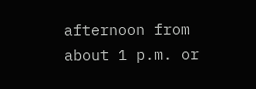afternoon from about 1 p.m. or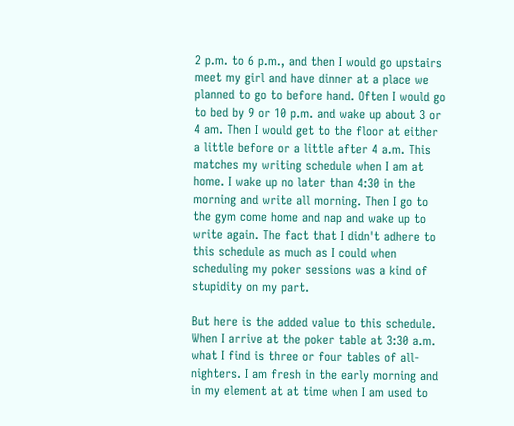2 p.m. to 6 p.m., and then I would go upstairs meet my girl and have dinner at a place we planned to go to before hand. Often I would go to bed by 9 or 10 p.m. and wake up about 3 or 4 am. Then I would get to the floor at either a little before or a little after 4 a.m. This matches my writing schedule when I am at home. I wake up no later than 4:30 in the morning and write all morning. Then I go to the gym come home and nap and wake up to write again. The fact that I didn't adhere to this schedule as much as I could when scheduling my poker sessions was a kind of stupidity on my part.

But here is the added value to this schedule. When I arrive at the poker table at 3:30 a.m. what I find is three or four tables of all-nighters. I am fresh in the early morning and in my element at at time when I am used to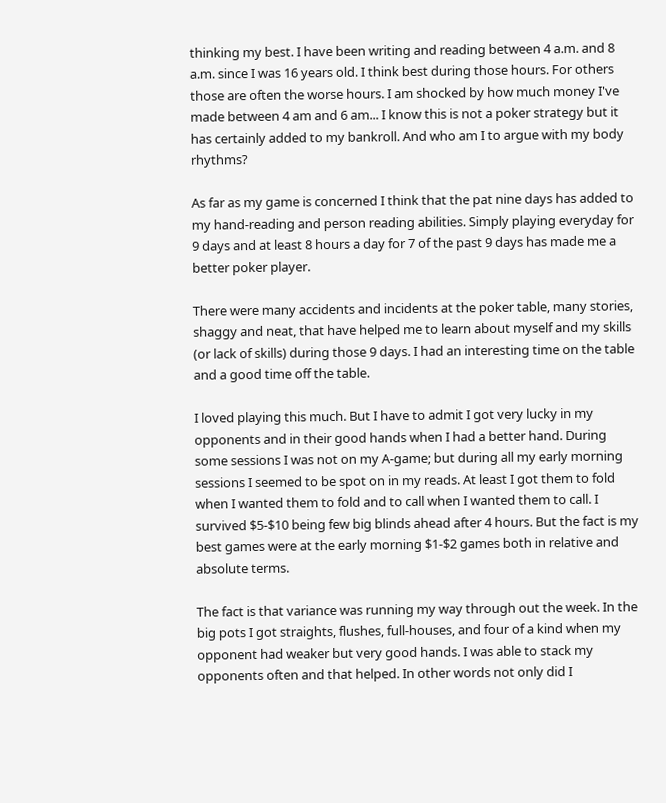thinking my best. I have been writing and reading between 4 a.m. and 8 a.m. since I was 16 years old. I think best during those hours. For others those are often the worse hours. I am shocked by how much money I've made between 4 am and 6 am... I know this is not a poker strategy but it has certainly added to my bankroll. And who am I to argue with my body rhythms?

As far as my game is concerned I think that the pat nine days has added to my hand-reading and person reading abilities. Simply playing everyday for 9 days and at least 8 hours a day for 7 of the past 9 days has made me a better poker player.

There were many accidents and incidents at the poker table, many stories, shaggy and neat, that have helped me to learn about myself and my skills (or lack of skills) during those 9 days. I had an interesting time on the table and a good time off the table.

I loved playing this much. But I have to admit I got very lucky in my opponents and in their good hands when I had a better hand. During some sessions I was not on my A-game; but during all my early morning sessions I seemed to be spot on in my reads. At least I got them to fold when I wanted them to fold and to call when I wanted them to call. I survived $5-$10 being few big blinds ahead after 4 hours. But the fact is my best games were at the early morning $1-$2 games both in relative and absolute terms.

The fact is that variance was running my way through out the week. In the big pots I got straights, flushes, full-houses, and four of a kind when my opponent had weaker but very good hands. I was able to stack my opponents often and that helped. In other words not only did I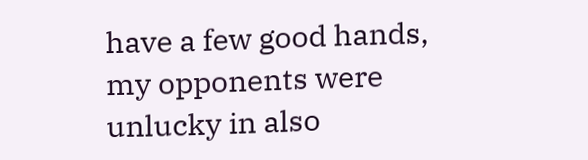have a few good hands, my opponents were unlucky in also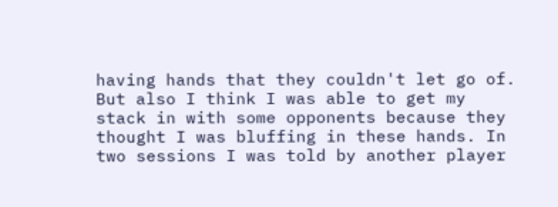having hands that they couldn't let go of. But also I think I was able to get my stack in with some opponents because they thought I was bluffing in these hands. In two sessions I was told by another player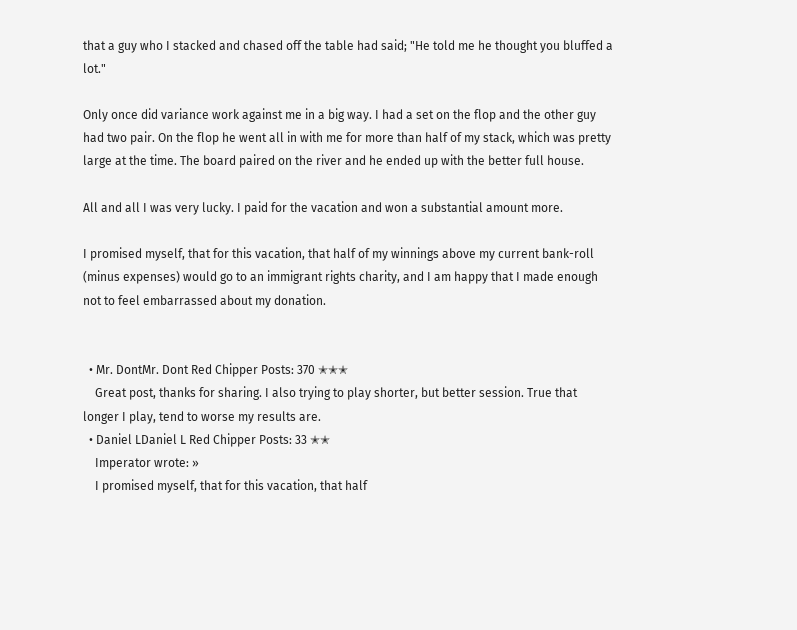that a guy who I stacked and chased off the table had said; "He told me he thought you bluffed a lot."

Only once did variance work against me in a big way. I had a set on the flop and the other guy had two pair. On the flop he went all in with me for more than half of my stack, which was pretty large at the time. The board paired on the river and he ended up with the better full house.

All and all I was very lucky. I paid for the vacation and won a substantial amount more.

I promised myself, that for this vacation, that half of my winnings above my current bank-roll (minus expenses) would go to an immigrant rights charity, and I am happy that I made enough not to feel embarrassed about my donation.


  • Mr. DontMr. Dont Red Chipper Posts: 370 ✭✭✭
    Great post, thanks for sharing. I also trying to play shorter, but better session. True that longer I play, tend to worse my results are.
  • Daniel LDaniel L Red Chipper Posts: 33 ✭✭
    Imperator wrote: »
    I promised myself, that for this vacation, that half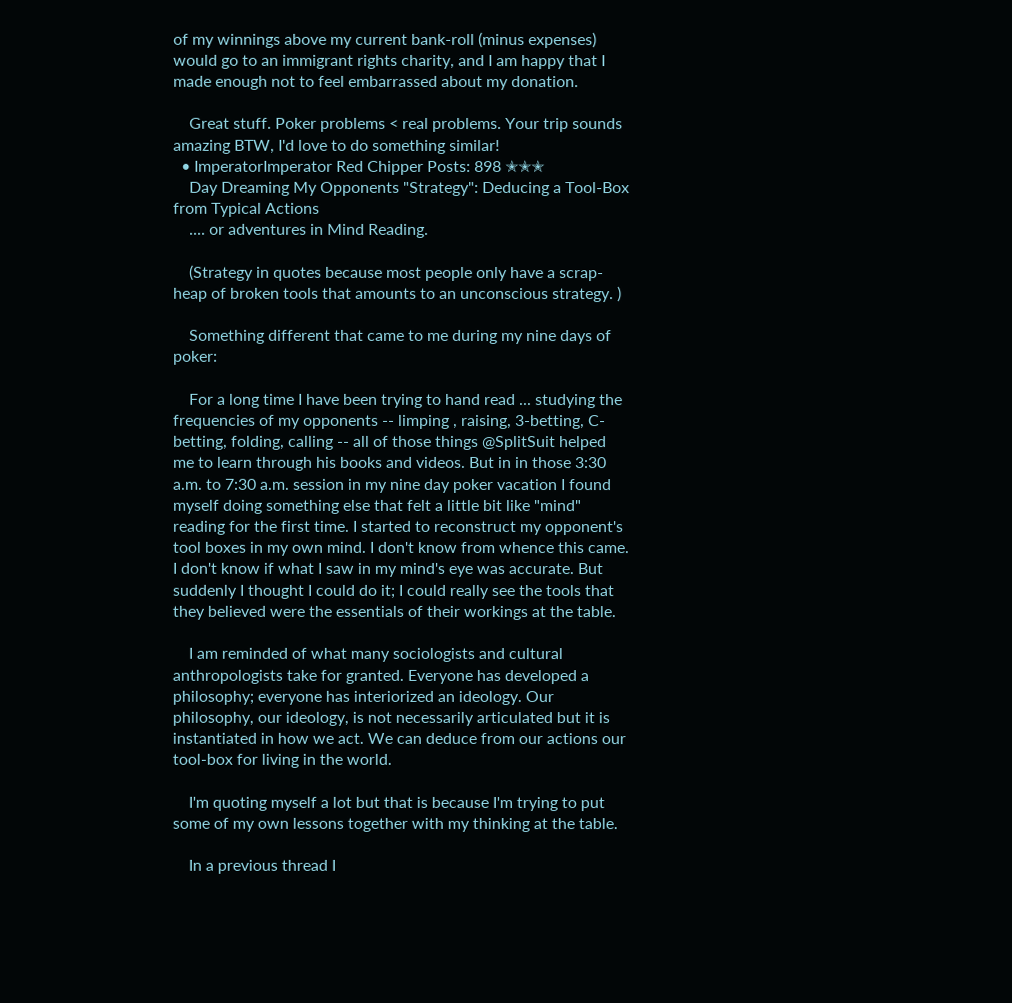of my winnings above my current bank-roll (minus expenses) would go to an immigrant rights charity, and I am happy that I made enough not to feel embarrassed about my donation.

    Great stuff. Poker problems < real problems. Your trip sounds amazing BTW, I'd love to do something similar!
  • ImperatorImperator Red Chipper Posts: 898 ✭✭✭
    Day Dreaming My Opponents "Strategy": Deducing a Tool-Box from Typical Actions
    .... or adventures in Mind Reading.

    (Strategy in quotes because most people only have a scrap-heap of broken tools that amounts to an unconscious strategy. )

    Something different that came to me during my nine days of poker:

    For a long time I have been trying to hand read ... studying the frequencies of my opponents -- limping , raising, 3-betting, C-betting, folding, calling -- all of those things @SplitSuit helped me to learn through his books and videos. But in in those 3:30 a.m. to 7:30 a.m. session in my nine day poker vacation I found myself doing something else that felt a little bit like "mind" reading for the first time. I started to reconstruct my opponent's tool boxes in my own mind. I don't know from whence this came. I don't know if what I saw in my mind's eye was accurate. But suddenly I thought I could do it; I could really see the tools that they believed were the essentials of their workings at the table.

    I am reminded of what many sociologists and cultural anthropologists take for granted. Everyone has developed a philosophy; everyone has interiorized an ideology. Our philosophy, our ideology, is not necessarily articulated but it is instantiated in how we act. We can deduce from our actions our tool-box for living in the world.

    I'm quoting myself a lot but that is because I'm trying to put some of my own lessons together with my thinking at the table.

    In a previous thread I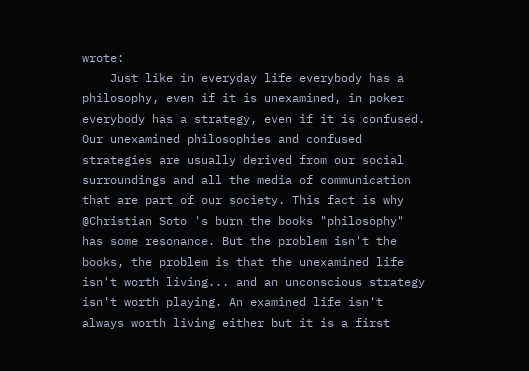wrote:
    Just like in everyday life everybody has a philosophy, even if it is unexamined, in poker everybody has a strategy, even if it is confused. Our unexamined philosophies and confused strategies are usually derived from our social surroundings and all the media of communication that are part of our society. This fact is why @Christian Soto 's burn the books "philosophy" has some resonance. But the problem isn't the books, the problem is that the unexamined life isn't worth living... and an unconscious strategy isn't worth playing. An examined life isn't always worth living either but it is a first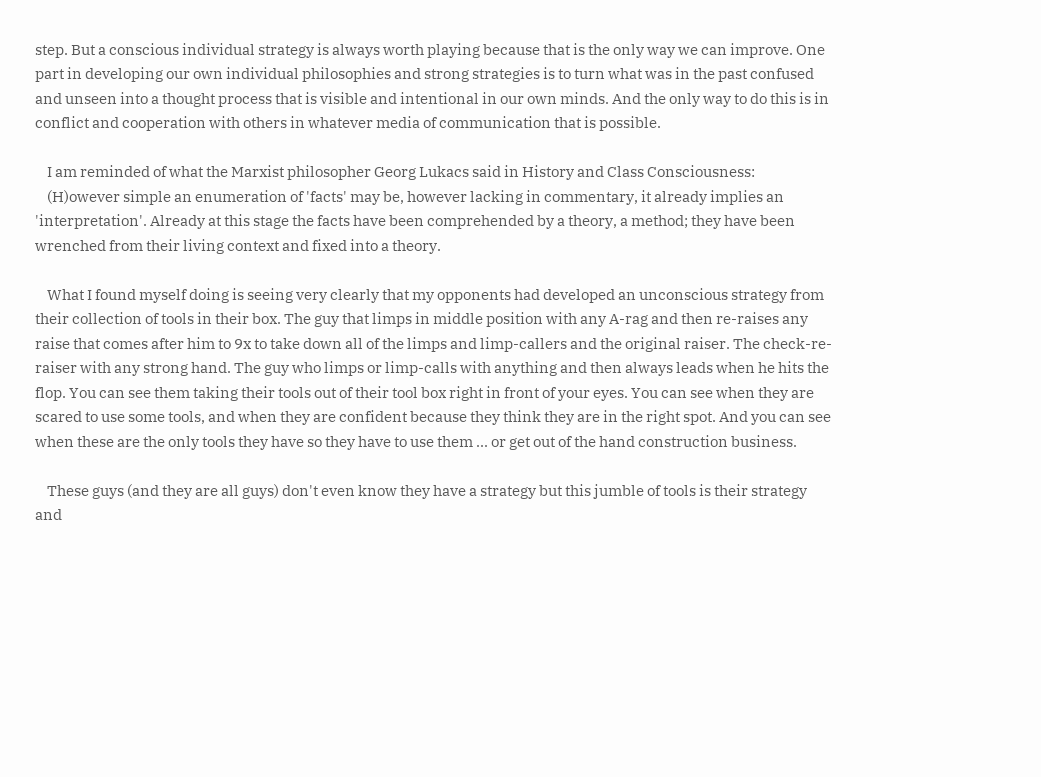step. But a conscious individual strategy is always worth playing because that is the only way we can improve. One part in developing our own individual philosophies and strong strategies is to turn what was in the past confused and unseen into a thought process that is visible and intentional in our own minds. And the only way to do this is in conflict and cooperation with others in whatever media of communication that is possible.

    I am reminded of what the Marxist philosopher Georg Lukacs said in History and Class Consciousness:
    (H)owever simple an enumeration of 'facts' may be, however lacking in commentary, it already implies an 'interpretation'. Already at this stage the facts have been comprehended by a theory, a method; they have been wrenched from their living context and fixed into a theory.

    What I found myself doing is seeing very clearly that my opponents had developed an unconscious strategy from their collection of tools in their box. The guy that limps in middle position with any A-rag and then re-raises any raise that comes after him to 9x to take down all of the limps and limp-callers and the original raiser. The check-re-raiser with any strong hand. The guy who limps or limp-calls with anything and then always leads when he hits the flop. You can see them taking their tools out of their tool box right in front of your eyes. You can see when they are scared to use some tools, and when they are confident because they think they are in the right spot. And you can see when these are the only tools they have so they have to use them ... or get out of the hand construction business.

    These guys (and they are all guys) don't even know they have a strategy but this jumble of tools is their strategy and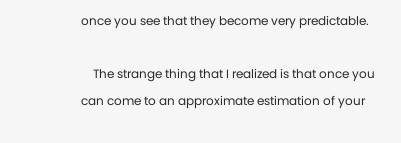once you see that they become very predictable.

    The strange thing that I realized is that once you can come to an approximate estimation of your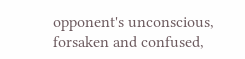opponent's unconscious, forsaken and confused,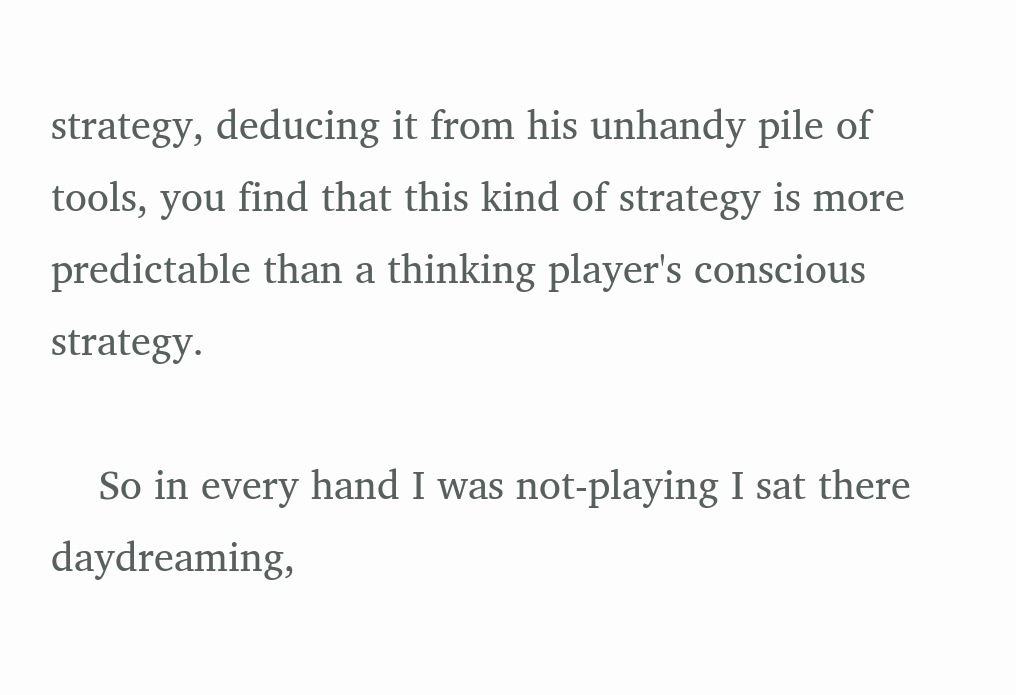strategy, deducing it from his unhandy pile of tools, you find that this kind of strategy is more predictable than a thinking player's conscious strategy.

    So in every hand I was not-playing I sat there daydreaming,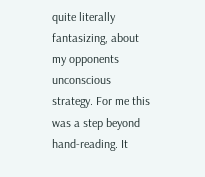quite literally fantasizing, about my opponents unconscious strategy. For me this was a step beyond hand-reading. It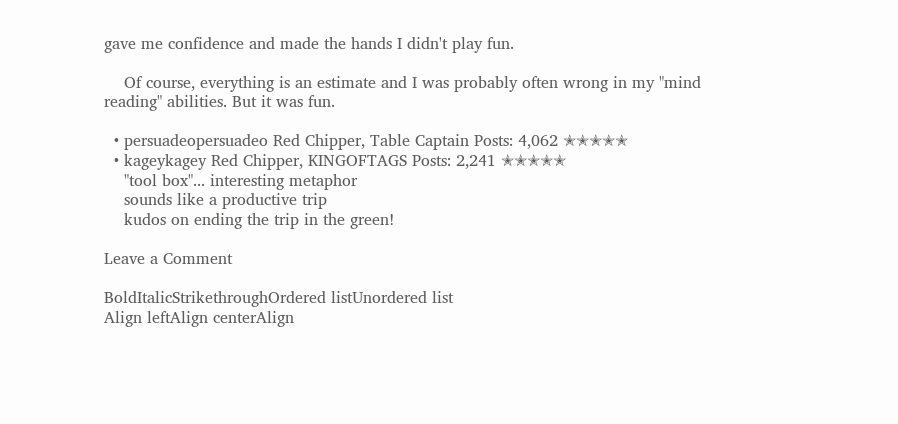gave me confidence and made the hands I didn't play fun.

    Of course, everything is an estimate and I was probably often wrong in my "mind reading" abilities. But it was fun.

  • persuadeopersuadeo Red Chipper, Table Captain Posts: 4,062 ✭✭✭✭✭
  • kageykagey Red Chipper, KINGOFTAGS Posts: 2,241 ✭✭✭✭✭
    "tool box"... interesting metaphor
    sounds like a productive trip
    kudos on ending the trip in the green!

Leave a Comment

BoldItalicStrikethroughOrdered listUnordered list
Align leftAlign centerAlign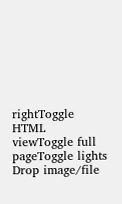rightToggle HTML viewToggle full pageToggle lights
Drop image/file